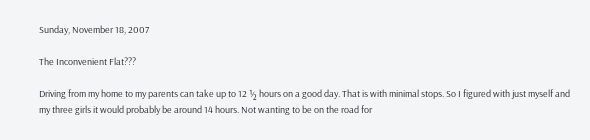Sunday, November 18, 2007

The Inconvenient Flat???

Driving from my home to my parents can take up to 12 ½ hours on a good day. That is with minimal stops. So I figured with just myself and my three girls it would probably be around 14 hours. Not wanting to be on the road for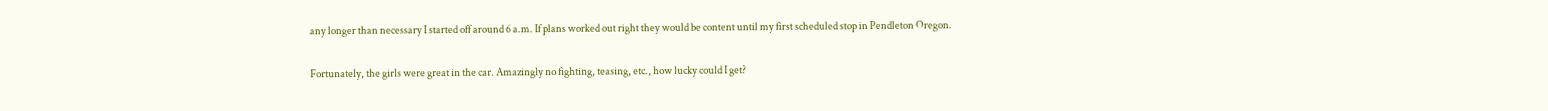any longer than necessary I started off around 6 a.m. If plans worked out right they would be content until my first scheduled stop in Pendleton Oregon.

Fortunately, the girls were great in the car. Amazingly no fighting, teasing, etc., how lucky could I get?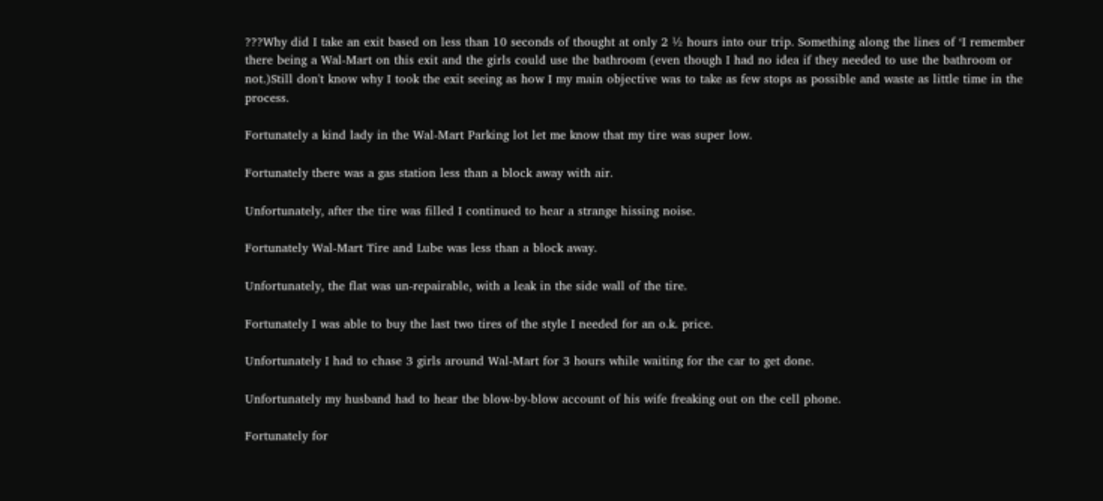???Why did I take an exit based on less than 10 seconds of thought at only 2 ½ hours into our trip. Something along the lines of ‘I remember there being a Wal-Mart on this exit and the girls could use the bathroom (even though I had no idea if they needed to use the bathroom or not.)Still don't know why I took the exit seeing as how I my main objective was to take as few stops as possible and waste as little time in the process.

Fortunately a kind lady in the Wal-Mart Parking lot let me know that my tire was super low.

Fortunately there was a gas station less than a block away with air.

Unfortunately, after the tire was filled I continued to hear a strange hissing noise.

Fortunately Wal-Mart Tire and Lube was less than a block away.

Unfortunately, the flat was un-repairable, with a leak in the side wall of the tire.

Fortunately I was able to buy the last two tires of the style I needed for an o.k. price.

Unfortunately I had to chase 3 girls around Wal-Mart for 3 hours while waiting for the car to get done.

Unfortunately my husband had to hear the blow-by-blow account of his wife freaking out on the cell phone.

Fortunately for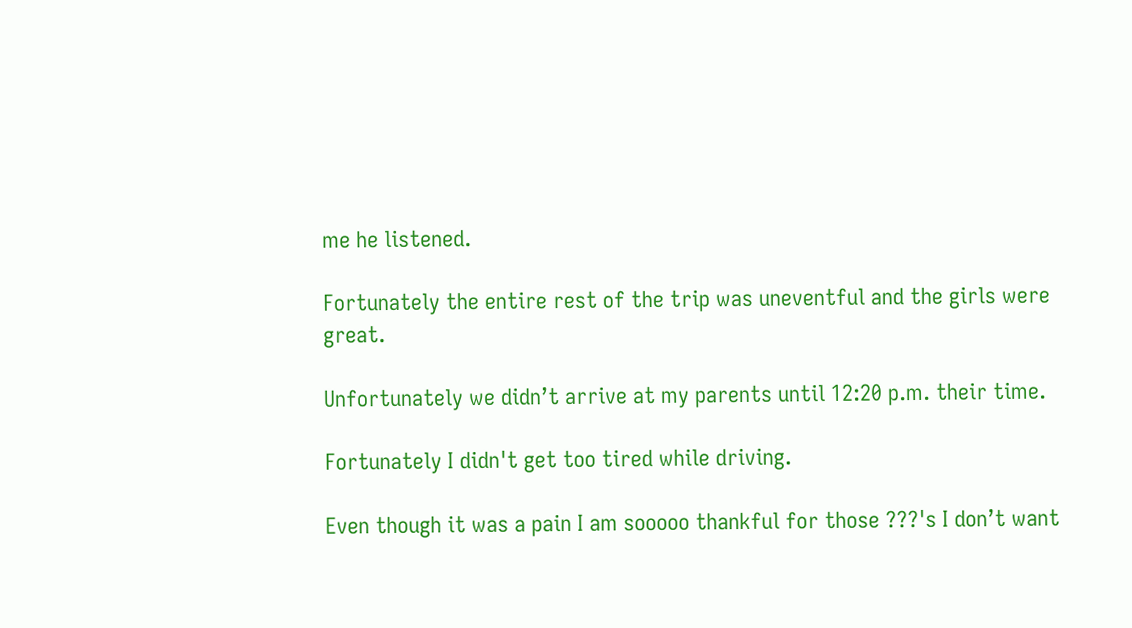me he listened.

Fortunately the entire rest of the trip was uneventful and the girls were great.

Unfortunately we didn’t arrive at my parents until 12:20 p.m. their time.

Fortunately I didn't get too tired while driving.

Even though it was a pain I am sooooo thankful for those ???'s I don’t want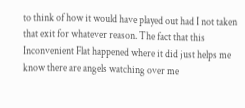to think of how it would have played out had I not taken that exit for whatever reason. The fact that this Inconvenient Flat happened where it did just helps me know there are angels watching over me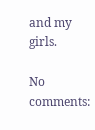and my girls.

No comments: